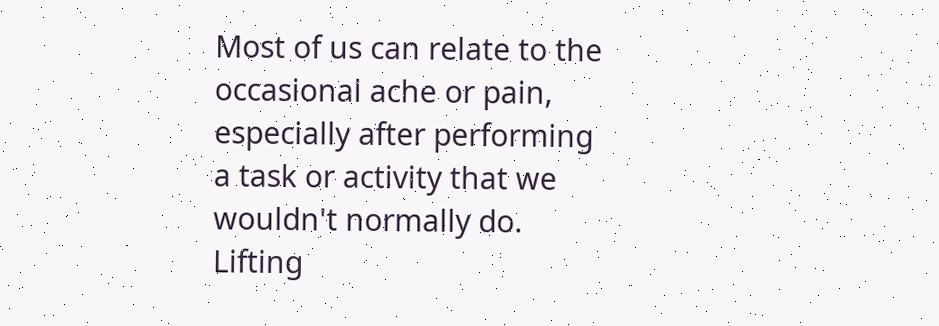Most of us can relate to the occasional ache or pain, especially after performing a task or activity that we wouldn't normally do. Lifting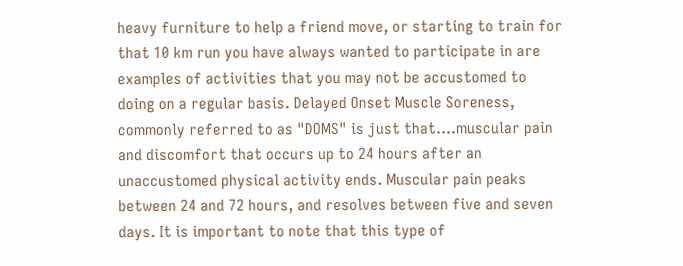heavy furniture to help a friend move, or starting to train for that 10 km run you have always wanted to participate in are examples of activities that you may not be accustomed to doing on a regular basis. Delayed Onset Muscle Soreness, commonly referred to as "DOMS" is just that....muscular pain and discomfort that occurs up to 24 hours after an unaccustomed physical activity ends. Muscular pain peaks between 24 and 72 hours, and resolves between five and seven days. It is important to note that this type of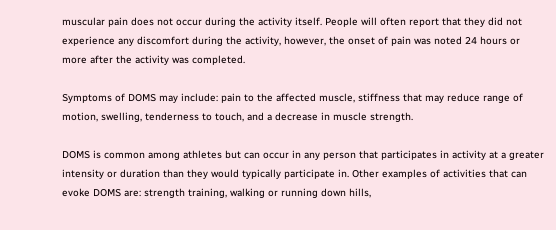muscular pain does not occur during the activity itself. People will often report that they did not experience any discomfort during the activity, however, the onset of pain was noted 24 hours or more after the activity was completed.

Symptoms of DOMS may include: pain to the affected muscle, stiffness that may reduce range of motion, swelling, tenderness to touch, and a decrease in muscle strength.

DOMS is common among athletes but can occur in any person that participates in activity at a greater intensity or duration than they would typically participate in. Other examples of activities that can evoke DOMS are: strength training, walking or running down hills,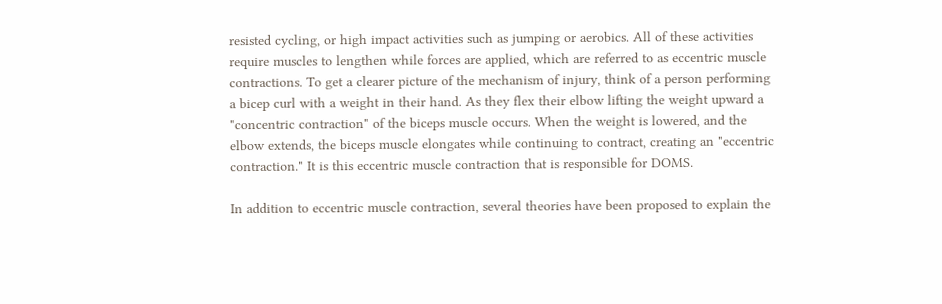resisted cycling, or high impact activities such as jumping or aerobics. All of these activities require muscles to lengthen while forces are applied, which are referred to as eccentric muscle contractions. To get a clearer picture of the mechanism of injury, think of a person performing a bicep curl with a weight in their hand. As they flex their elbow lifting the weight upward a "concentric contraction" of the biceps muscle occurs. When the weight is lowered, and the elbow extends, the biceps muscle elongates while continuing to contract, creating an "eccentric contraction." It is this eccentric muscle contraction that is responsible for DOMS.

In addition to eccentric muscle contraction, several theories have been proposed to explain the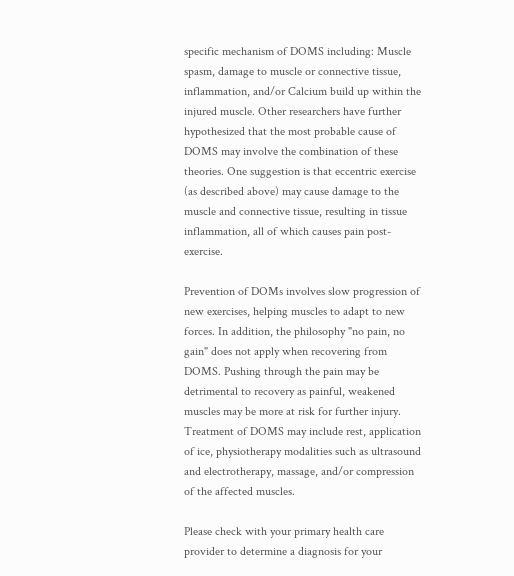specific mechanism of DOMS including: Muscle spasm, damage to muscle or connective tissue, inflammation, and/or Calcium build up within the injured muscle. Other researchers have further hypothesized that the most probable cause of DOMS may involve the combination of these theories. One suggestion is that eccentric exercise (as described above) may cause damage to the muscle and connective tissue, resulting in tissue inflammation, all of which causes pain post-exercise.

Prevention of DOMs involves slow progression of new exercises, helping muscles to adapt to new forces. In addition, the philosophy "no pain, no gain" does not apply when recovering from DOMS. Pushing through the pain may be detrimental to recovery as painful, weakened muscles may be more at risk for further injury. Treatment of DOMS may include rest, application of ice, physiotherapy modalities such as ultrasound and electrotherapy, massage, and/or compression of the affected muscles.

Please check with your primary health care provider to determine a diagnosis for your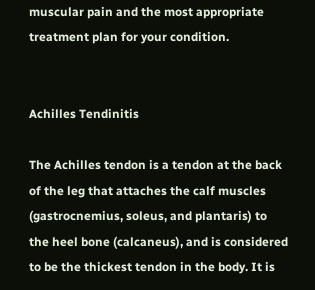muscular pain and the most appropriate treatment plan for your condition.


Achilles Tendinitis

The Achilles tendon is a tendon at the back of the leg that attaches the calf muscles (gastrocnemius, soleus, and plantaris) to the heel bone (calcaneus), and is considered to be the thickest tendon in the body. It is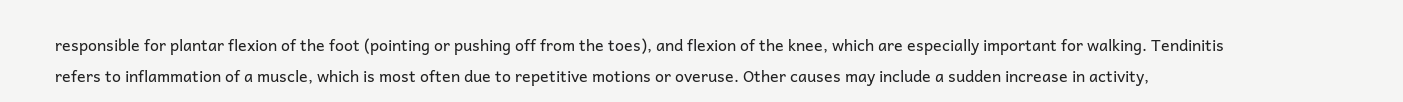responsible for plantar flexion of the foot (pointing or pushing off from the toes), and flexion of the knee, which are especially important for walking. Tendinitis refers to inflammation of a muscle, which is most often due to repetitive motions or overuse. Other causes may include a sudden increase in activity,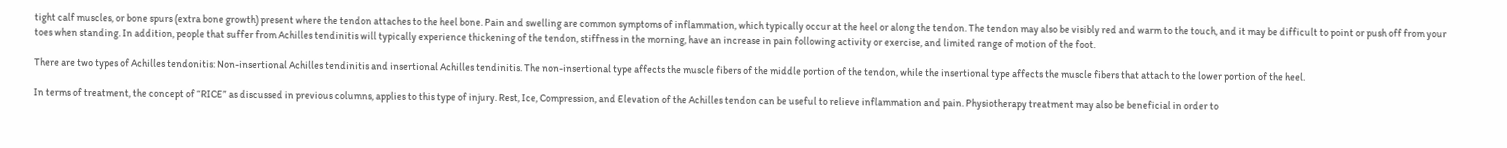tight calf muscles, or bone spurs (extra bone growth) present where the tendon attaches to the heel bone. Pain and swelling are common symptoms of inflammation, which typically occur at the heel or along the tendon. The tendon may also be visibly red and warm to the touch, and it may be difficult to point or push off from your toes when standing. In addition, people that suffer from Achilles tendinitis will typically experience thickening of the tendon, stiffness in the morning, have an increase in pain following activity or exercise, and limited range of motion of the foot.

There are two types of Achilles tendonitis: Non-insertional Achilles tendinitis and insertional Achilles tendinitis. The non-insertional type affects the muscle fibers of the middle portion of the tendon, while the insertional type affects the muscle fibers that attach to the lower portion of the heel.

In terms of treatment, the concept of “RICE” as discussed in previous columns, applies to this type of injury. Rest, Ice, Compression, and Elevation of the Achilles tendon can be useful to relieve inflammation and pain. Physiotherapy treatment may also be beneficial in order to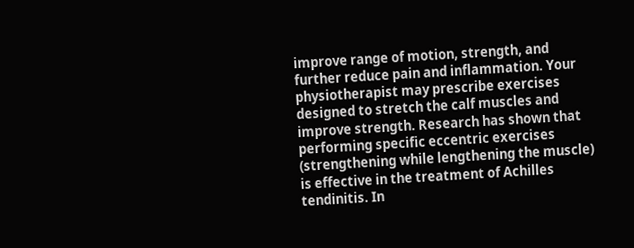improve range of motion, strength, and further reduce pain and inflammation. Your physiotherapist may prescribe exercises designed to stretch the calf muscles and improve strength. Research has shown that performing specific eccentric exercises (strengthening while lengthening the muscle) is effective in the treatment of Achilles tendinitis. In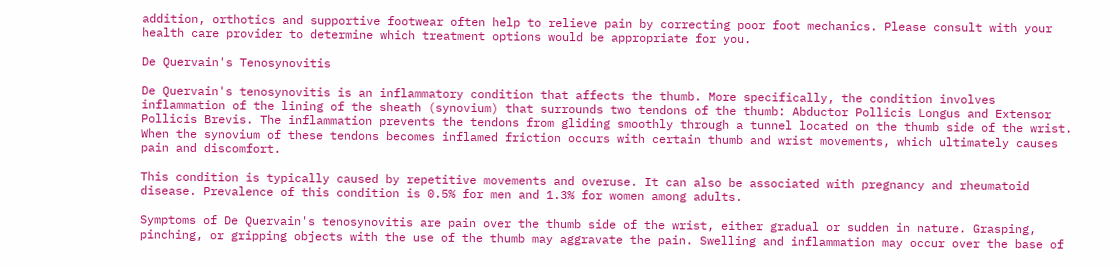addition, orthotics and supportive footwear often help to relieve pain by correcting poor foot mechanics. Please consult with your health care provider to determine which treatment options would be appropriate for you.

De Quervain's Tenosynovitis

De Quervain's tenosynovitis is an inflammatory condition that affects the thumb. More specifically, the condition involves inflammation of the lining of the sheath (synovium) that surrounds two tendons of the thumb: Abductor Pollicis Longus and Extensor Pollicis Brevis. The inflammation prevents the tendons from gliding smoothly through a tunnel located on the thumb side of the wrist. When the synovium of these tendons becomes inflamed friction occurs with certain thumb and wrist movements, which ultimately causes pain and discomfort.

This condition is typically caused by repetitive movements and overuse. It can also be associated with pregnancy and rheumatoid disease. Prevalence of this condition is 0.5% for men and 1.3% for women among adults.

Symptoms of De Quervain's tenosynovitis are pain over the thumb side of the wrist, either gradual or sudden in nature. Grasping, pinching, or gripping objects with the use of the thumb may aggravate the pain. Swelling and inflammation may occur over the base of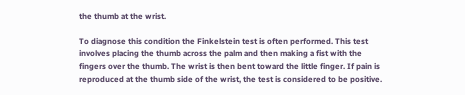the thumb at the wrist.

To diagnose this condition the Finkelstein test is often performed. This test involves placing the thumb across the palm and then making a fist with the fingers over the thumb. The wrist is then bent toward the little finger. If pain is reproduced at the thumb side of the wrist, the test is considered to be positive.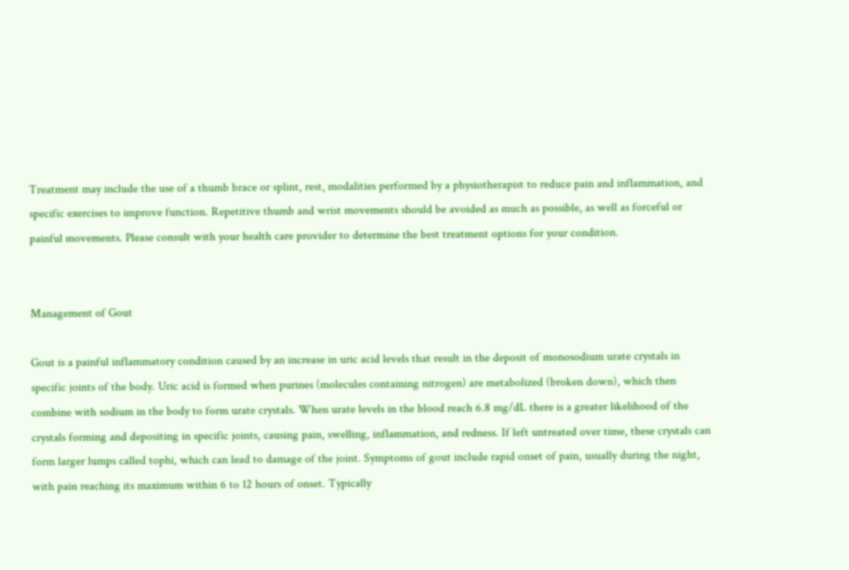Treatment may include the use of a thumb brace or splint, rest, modalities performed by a physiotherapist to reduce pain and inflammation, and specific exercises to improve function. Repetitive thumb and wrist movements should be avoided as much as possible, as well as forceful or painful movements. Please consult with your health care provider to determine the best treatment options for your condition.


Management of Gout

Gout is a painful inflammatory condition caused by an increase in uric acid levels that result in the deposit of monosodium urate crystals in specific joints of the body. Uric acid is formed when purines (molecules containing nitrogen) are metabolized (broken down), which then combine with sodium in the body to form urate crystals. When urate levels in the blood reach 6.8 mg/dL there is a greater likelihood of the crystals forming and depositing in specific joints, causing pain, swelling, inflammation, and redness. If left untreated over time, these crystals can form larger lumps called tophi, which can lead to damage of the joint. Symptoms of gout include rapid onset of pain, usually during the night, with pain reaching its maximum within 6 to 12 hours of onset. Typically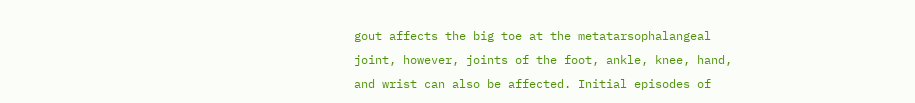gout affects the big toe at the metatarsophalangeal joint, however, joints of the foot, ankle, knee, hand, and wrist can also be affected. Initial episodes of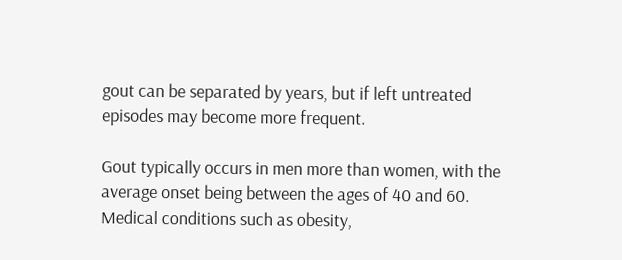gout can be separated by years, but if left untreated episodes may become more frequent.

Gout typically occurs in men more than women, with the average onset being between the ages of 40 and 60. Medical conditions such as obesity,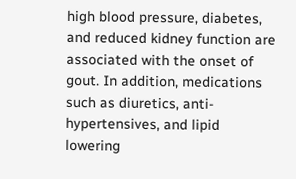high blood pressure, diabetes, and reduced kidney function are associated with the onset of gout. In addition, medications such as diuretics, anti-hypertensives, and lipid lowering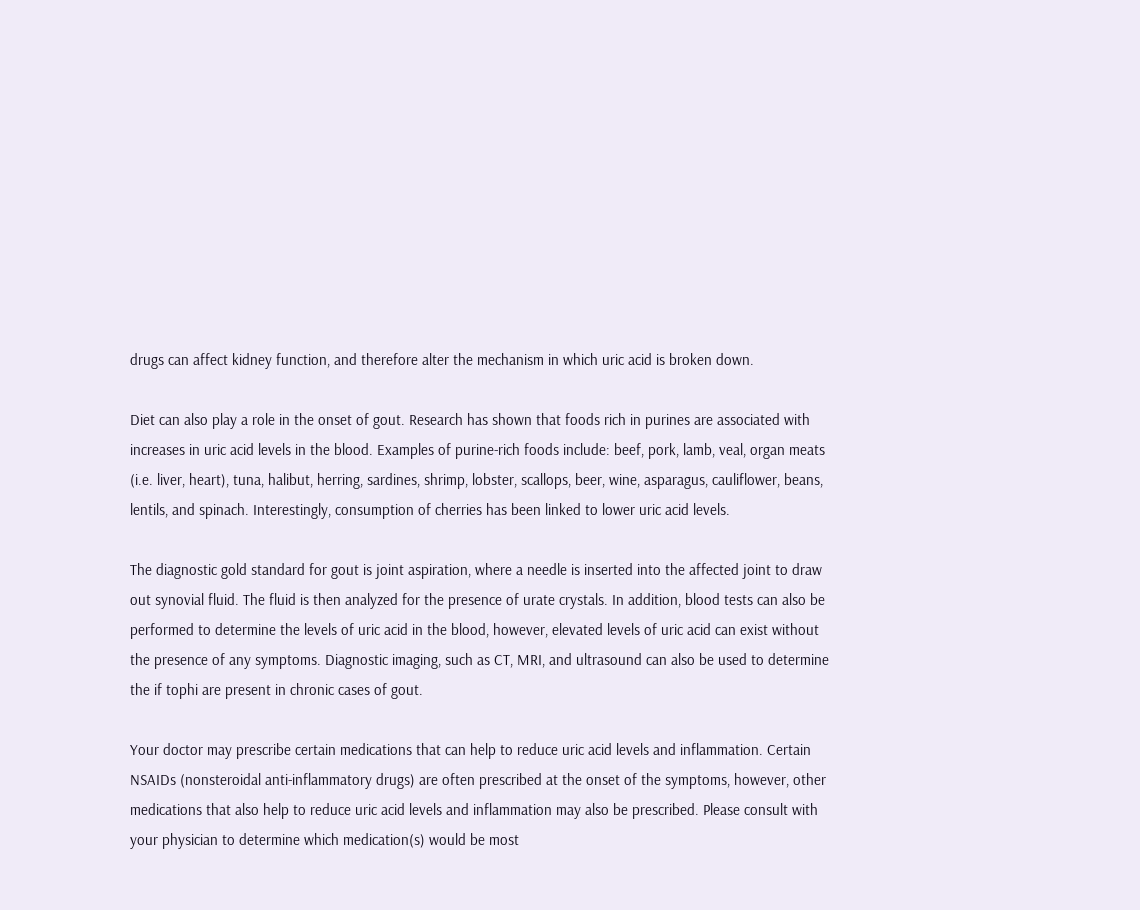drugs can affect kidney function, and therefore alter the mechanism in which uric acid is broken down.

Diet can also play a role in the onset of gout. Research has shown that foods rich in purines are associated with increases in uric acid levels in the blood. Examples of purine-rich foods include: beef, pork, lamb, veal, organ meats (i.e. liver, heart), tuna, halibut, herring, sardines, shrimp, lobster, scallops, beer, wine, asparagus, cauliflower, beans, lentils, and spinach. Interestingly, consumption of cherries has been linked to lower uric acid levels.

The diagnostic gold standard for gout is joint aspiration, where a needle is inserted into the affected joint to draw out synovial fluid. The fluid is then analyzed for the presence of urate crystals. In addition, blood tests can also be performed to determine the levels of uric acid in the blood, however, elevated levels of uric acid can exist without the presence of any symptoms. Diagnostic imaging, such as CT, MRI, and ultrasound can also be used to determine the if tophi are present in chronic cases of gout.

Your doctor may prescribe certain medications that can help to reduce uric acid levels and inflammation. Certain NSAIDs (nonsteroidal anti-inflammatory drugs) are often prescribed at the onset of the symptoms, however, other medications that also help to reduce uric acid levels and inflammation may also be prescribed. Please consult with your physician to determine which medication(s) would be most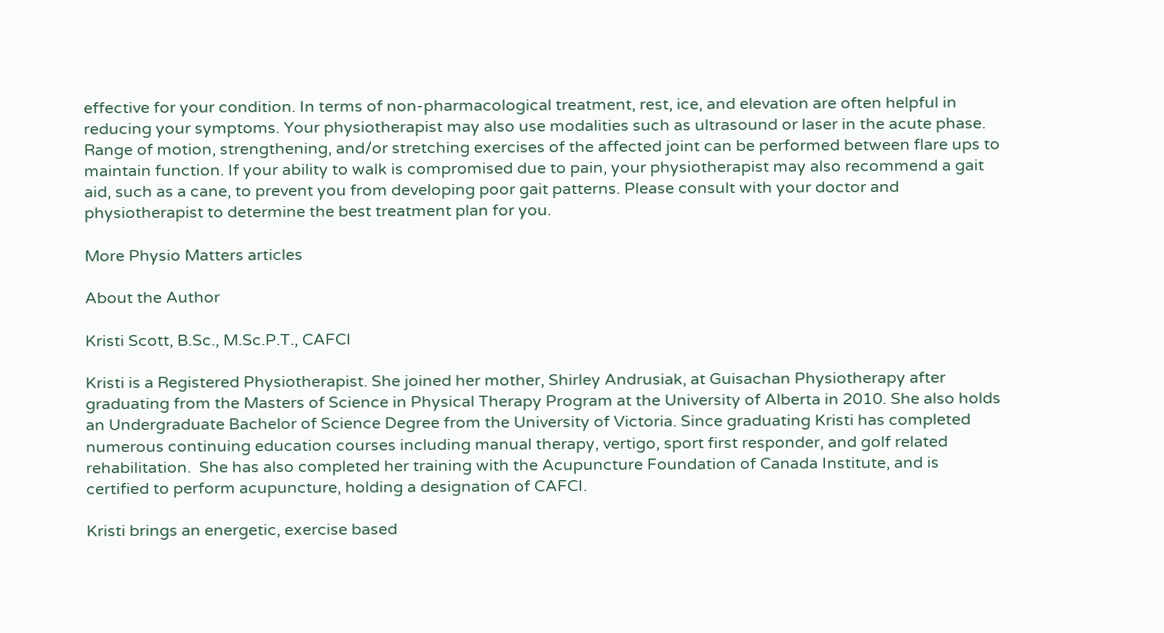effective for your condition. In terms of non-pharmacological treatment, rest, ice, and elevation are often helpful in reducing your symptoms. Your physiotherapist may also use modalities such as ultrasound or laser in the acute phase. Range of motion, strengthening, and/or stretching exercises of the affected joint can be performed between flare ups to maintain function. If your ability to walk is compromised due to pain, your physiotherapist may also recommend a gait aid, such as a cane, to prevent you from developing poor gait patterns. Please consult with your doctor and physiotherapist to determine the best treatment plan for you.

More Physio Matters articles

About the Author

Kristi Scott, B.Sc., M.Sc.P.T., CAFCI

Kristi is a Registered Physiotherapist. She joined her mother, Shirley Andrusiak, at Guisachan Physiotherapy after graduating from the Masters of Science in Physical Therapy Program at the University of Alberta in 2010. She also holds an Undergraduate Bachelor of Science Degree from the University of Victoria. Since graduating Kristi has completed numerous continuing education courses including manual therapy, vertigo, sport first responder, and golf related rehabilitation.  She has also completed her training with the Acupuncture Foundation of Canada Institute, and is certified to perform acupuncture, holding a designation of CAFCI.

Kristi brings an energetic, exercise based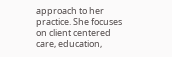approach to her practice. She focuses on client centered care, education,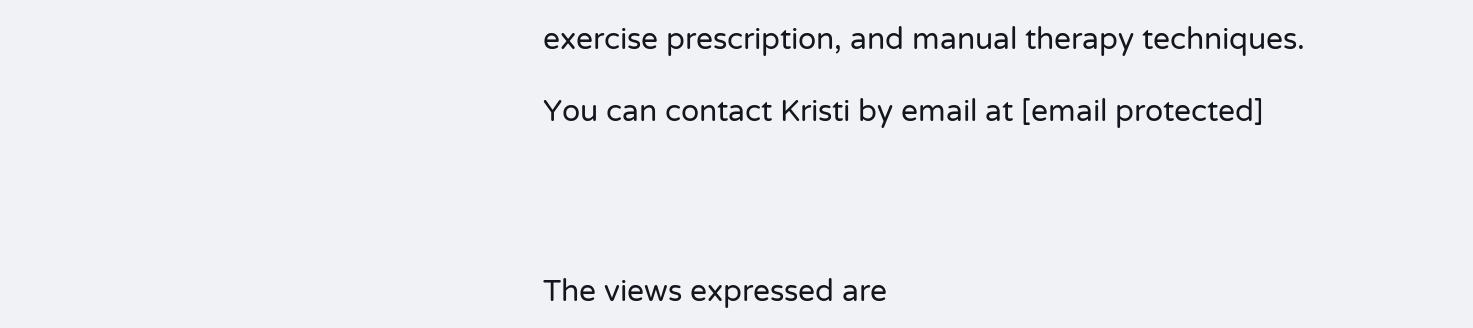exercise prescription, and manual therapy techniques.

You can contact Kristi by email at [email protected]




The views expressed are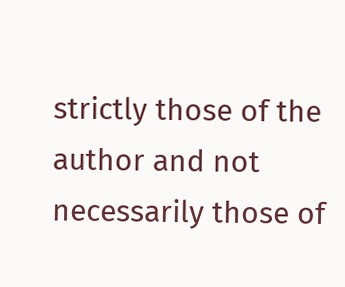strictly those of the author and not necessarily those of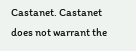Castanet. Castanet does not warrant the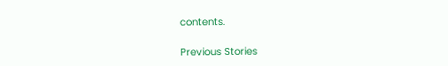contents.

Previous Stories